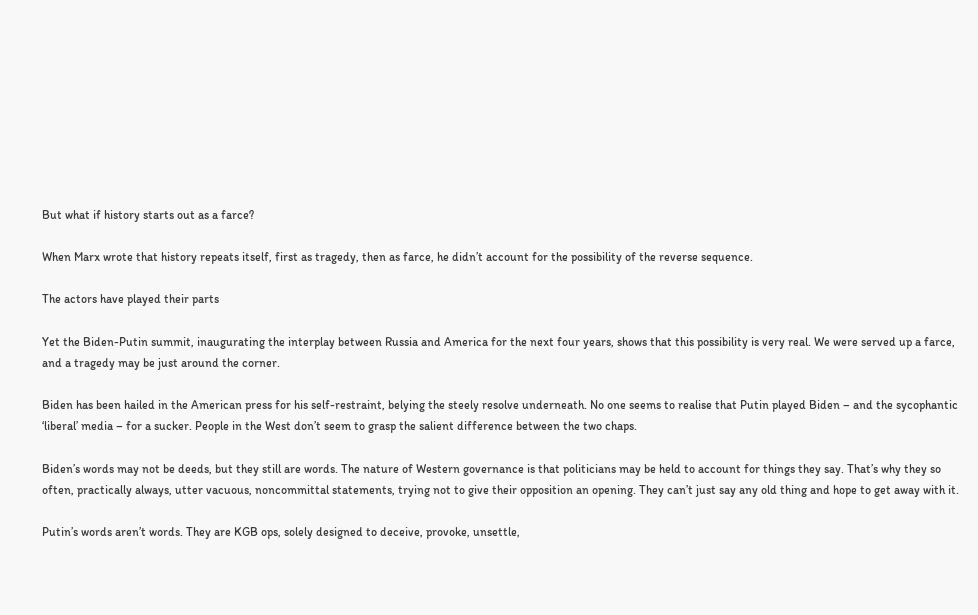But what if history starts out as a farce?

When Marx wrote that history repeats itself, first as tragedy, then as farce, he didn’t account for the possibility of the reverse sequence.

The actors have played their parts

Yet the Biden-Putin summit, inaugurating the interplay between Russia and America for the next four years, shows that this possibility is very real. We were served up a farce, and a tragedy may be just around the corner.

Biden has been hailed in the American press for his self-restraint, belying the steely resolve underneath. No one seems to realise that Putin played Biden – and the sycophantic ‘liberal’ media – for a sucker. People in the West don’t seem to grasp the salient difference between the two chaps.

Biden’s words may not be deeds, but they still are words. The nature of Western governance is that politicians may be held to account for things they say. That’s why they so often, practically always, utter vacuous, noncommittal statements, trying not to give their opposition an opening. They can’t just say any old thing and hope to get away with it.

Putin’s words aren’t words. They are KGB ops, solely designed to deceive, provoke, unsettle,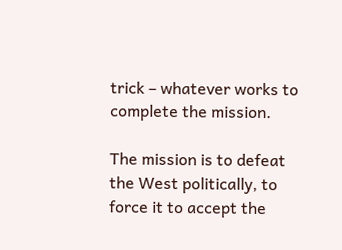trick – whatever works to complete the mission.

The mission is to defeat the West politically, to force it to accept the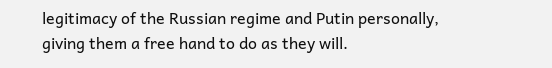legitimacy of the Russian regime and Putin personally, giving them a free hand to do as they will.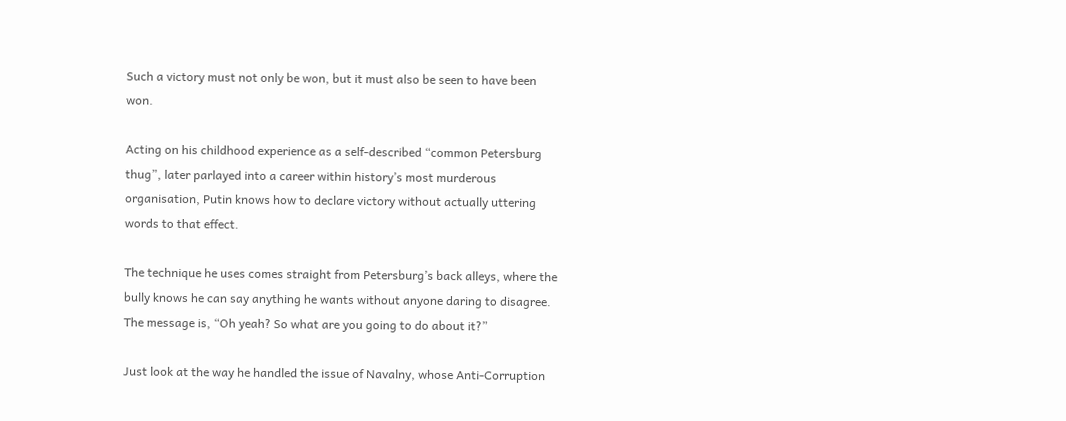Such a victory must not only be won, but it must also be seen to have been won.

Acting on his childhood experience as a self-described “common Petersburg thug”, later parlayed into a career within history’s most murderous organisation, Putin knows how to declare victory without actually uttering words to that effect.

The technique he uses comes straight from Petersburg’s back alleys, where the bully knows he can say anything he wants without anyone daring to disagree. The message is, “Oh yeah? So what are you going to do about it?”

Just look at the way he handled the issue of Navalny, whose Anti-Corruption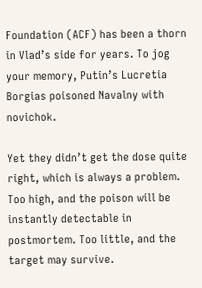Foundation (ACF) has been a thorn in Vlad’s side for years. To jog your memory, Putin’s Lucretia Borgias poisoned Navalny with novichok.

Yet they didn’t get the dose quite right, which is always a problem. Too high, and the poison will be instantly detectable in postmortem. Too little, and the target may survive.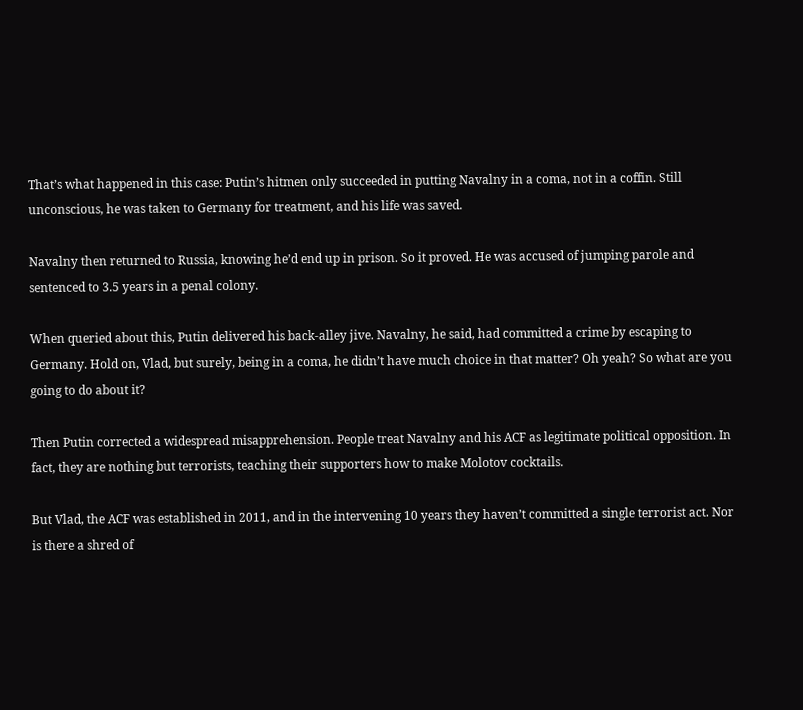That’s what happened in this case: Putin’s hitmen only succeeded in putting Navalny in a coma, not in a coffin. Still unconscious, he was taken to Germany for treatment, and his life was saved.

Navalny then returned to Russia, knowing he’d end up in prison. So it proved. He was accused of jumping parole and sentenced to 3.5 years in a penal colony.

When queried about this, Putin delivered his back-alley jive. Navalny, he said, had committed a crime by escaping to Germany. Hold on, Vlad, but surely, being in a coma, he didn’t have much choice in that matter? Oh yeah? So what are you going to do about it?

Then Putin corrected a widespread misapprehension. People treat Navalny and his ACF as legitimate political opposition. In fact, they are nothing but terrorists, teaching their supporters how to make Molotov cocktails.

But Vlad, the ACF was established in 2011, and in the intervening 10 years they haven’t committed a single terrorist act. Nor is there a shred of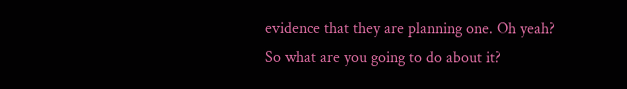evidence that they are planning one. Oh yeah? So what are you going to do about it?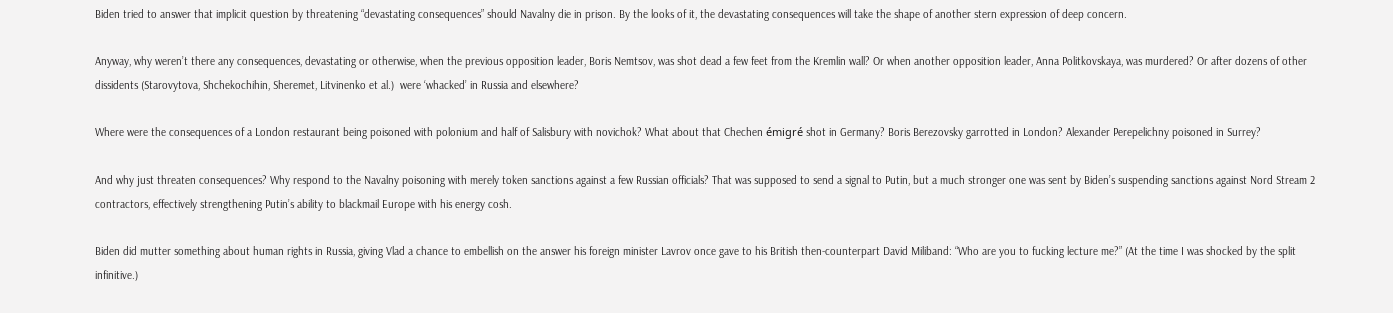Biden tried to answer that implicit question by threatening “devastating consequences” should Navalny die in prison. By the looks of it, the devastating consequences will take the shape of another stern expression of deep concern.

Anyway, why weren’t there any consequences, devastating or otherwise, when the previous opposition leader, Boris Nemtsov, was shot dead a few feet from the Kremlin wall? Or when another opposition leader, Anna Politkovskaya, was murdered? Or after dozens of other dissidents (Starovytova, Shchekochihin, Sheremet, Litvinenko et al.)  were ‘whacked’ in Russia and elsewhere?

Where were the consequences of a London restaurant being poisoned with polonium and half of Salisbury with novichok? What about that Chechen émigré shot in Germany? Boris Berezovsky garrotted in London? Alexander Perepelichny poisoned in Surrey?

And why just threaten consequences? Why respond to the Navalny poisoning with merely token sanctions against a few Russian officials? That was supposed to send a signal to Putin, but a much stronger one was sent by Biden’s suspending sanctions against Nord Stream 2 contractors, effectively strengthening Putin’s ability to blackmail Europe with his energy cosh.

Biden did mutter something about human rights in Russia, giving Vlad a chance to embellish on the answer his foreign minister Lavrov once gave to his British then-counterpart David Miliband: “Who are you to fucking lecture me?” (At the time I was shocked by the split infinitive.)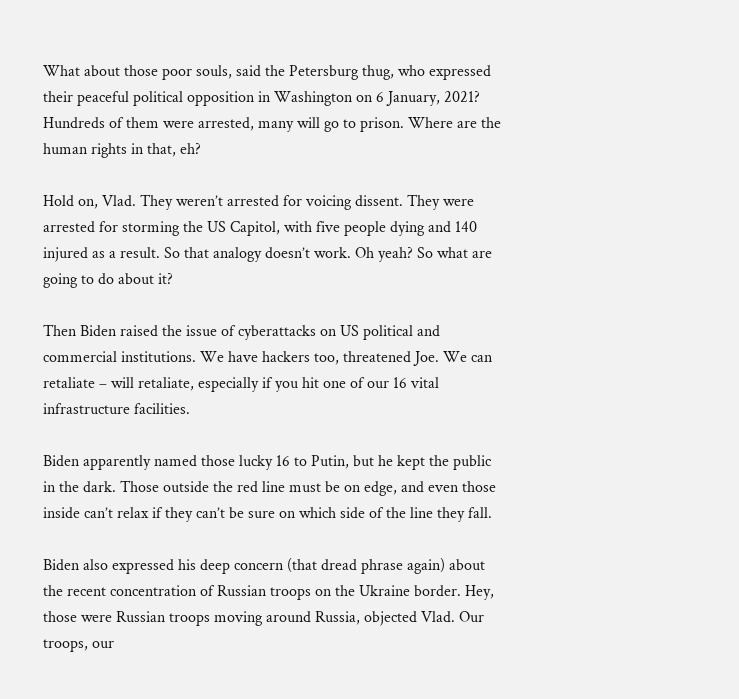What about those poor souls, said the Petersburg thug, who expressed their peaceful political opposition in Washington on 6 January, 2021? Hundreds of them were arrested, many will go to prison. Where are the human rights in that, eh?

Hold on, Vlad. They weren’t arrested for voicing dissent. They were arrested for storming the US Capitol, with five people dying and 140 injured as a result. So that analogy doesn’t work. Oh yeah? So what are going to do about it?

Then Biden raised the issue of cyberattacks on US political and commercial institutions. We have hackers too, threatened Joe. We can retaliate – will retaliate, especially if you hit one of our 16 vital infrastructure facilities.

Biden apparently named those lucky 16 to Putin, but he kept the public in the dark. Those outside the red line must be on edge, and even those inside can’t relax if they can’t be sure on which side of the line they fall.

Biden also expressed his deep concern (that dread phrase again) about the recent concentration of Russian troops on the Ukraine border. Hey, those were Russian troops moving around Russia, objected Vlad. Our troops, our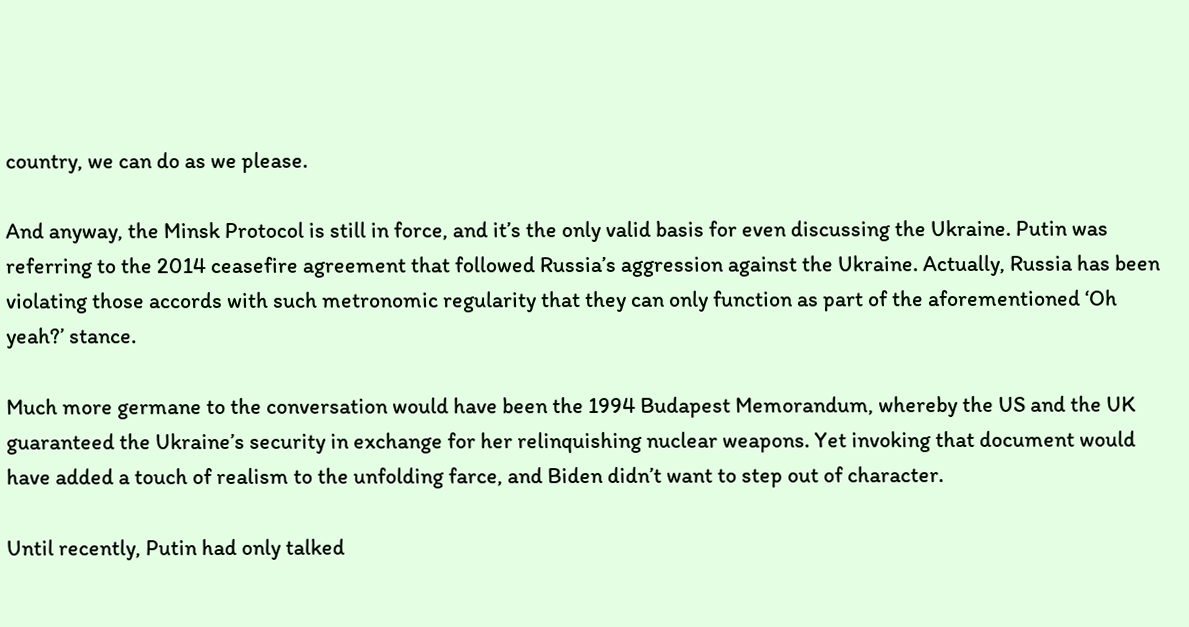country, we can do as we please.

And anyway, the Minsk Protocol is still in force, and it’s the only valid basis for even discussing the Ukraine. Putin was referring to the 2014 ceasefire agreement that followed Russia’s aggression against the Ukraine. Actually, Russia has been violating those accords with such metronomic regularity that they can only function as part of the aforementioned ‘Oh yeah?’ stance.

Much more germane to the conversation would have been the 1994 Budapest Memorandum, whereby the US and the UK guaranteed the Ukraine’s security in exchange for her relinquishing nuclear weapons. Yet invoking that document would have added a touch of realism to the unfolding farce, and Biden didn’t want to step out of character.

Until recently, Putin had only talked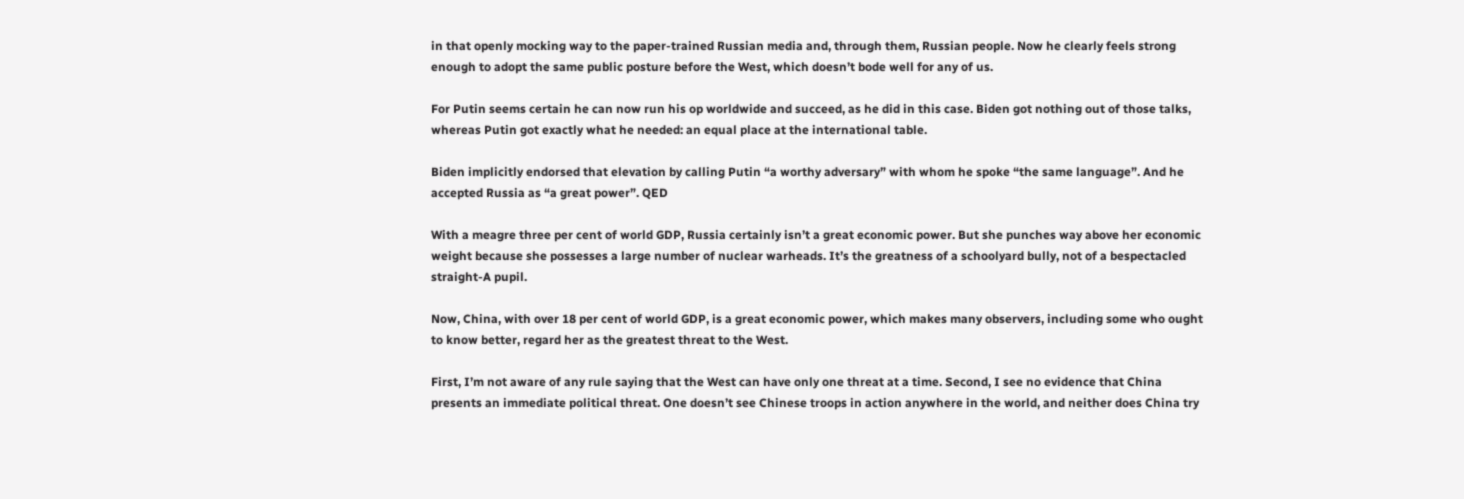in that openly mocking way to the paper-trained Russian media and, through them, Russian people. Now he clearly feels strong enough to adopt the same public posture before the West, which doesn’t bode well for any of us.

For Putin seems certain he can now run his op worldwide and succeed, as he did in this case. Biden got nothing out of those talks, whereas Putin got exactly what he needed: an equal place at the international table.

Biden implicitly endorsed that elevation by calling Putin “a worthy adversary” with whom he spoke “the same language”. And he accepted Russia as “a great power”. QED

With a meagre three per cent of world GDP, Russia certainly isn’t a great economic power. But she punches way above her economic weight because she possesses a large number of nuclear warheads. It’s the greatness of a schoolyard bully, not of a bespectacled straight-A pupil.

Now, China, with over 18 per cent of world GDP, is a great economic power, which makes many observers, including some who ought to know better, regard her as the greatest threat to the West.

First, I’m not aware of any rule saying that the West can have only one threat at a time. Second, I see no evidence that China presents an immediate political threat. One doesn’t see Chinese troops in action anywhere in the world, and neither does China try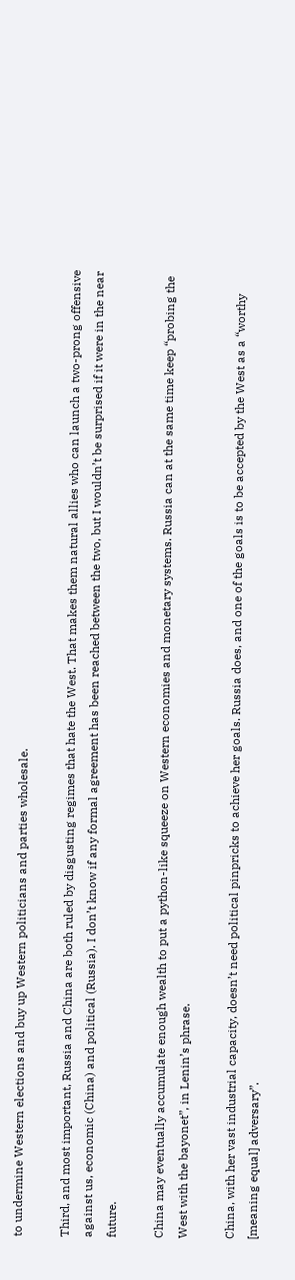to undermine Western elections and buy up Western politicians and parties wholesale.

Third, and most important, Russia and China are both ruled by disgusting regimes that hate the West. That makes them natural allies who can launch a two-prong offensive against us, economic (China) and political (Russia). I don’t know if any formal agreement has been reached between the two, but I wouldn’t be surprised if it were in the near future.

China may eventually accumulate enough wealth to put a python-like squeeze on Western economies and monetary systems. Russia can at the same time keep “probing the West with the bayonet”, in Lenin’s phrase.

China, with her vast industrial capacity, doesn’t need political pinpricks to achieve her goals. Russia does, and one of the goals is to be accepted by the West as a “worthy [meaning equal] adversary”.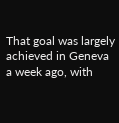That goal was largely achieved in Geneva a week ago, with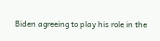Biden agreeing to play his role in the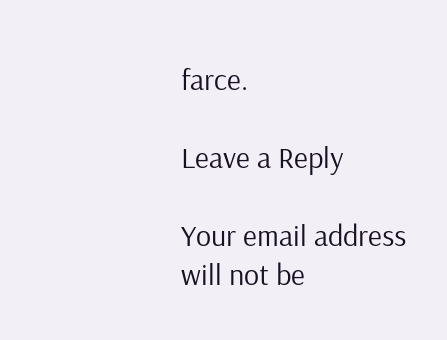farce.

Leave a Reply

Your email address will not be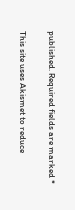published. Required fields are marked *

This site uses Akismet to reduce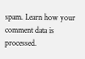spam. Learn how your comment data is processed.